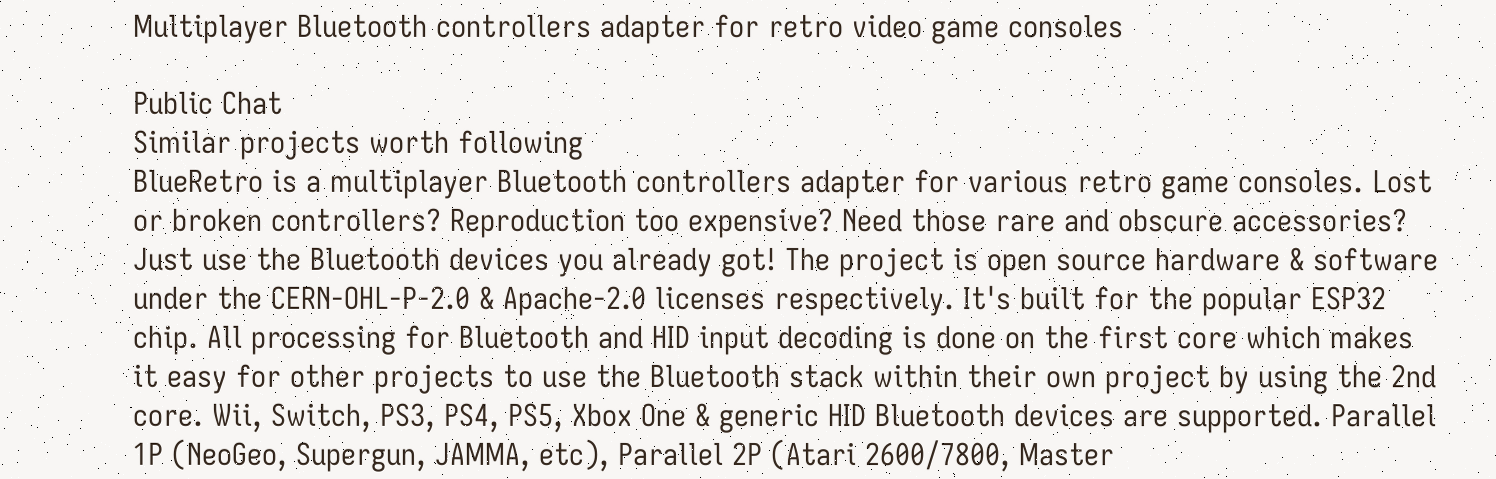Multiplayer Bluetooth controllers adapter for retro video game consoles

Public Chat
Similar projects worth following
BlueRetro is a multiplayer Bluetooth controllers adapter for various retro game consoles. Lost or broken controllers? Reproduction too expensive? Need those rare and obscure accessories? Just use the Bluetooth devices you already got! The project is open source hardware & software under the CERN-OHL-P-2.0 & Apache-2.0 licenses respectively. It's built for the popular ESP32 chip. All processing for Bluetooth and HID input decoding is done on the first core which makes it easy for other projects to use the Bluetooth stack within their own project by using the 2nd core. Wii, Switch, PS3, PS4, PS5, Xbox One & generic HID Bluetooth devices are supported. Parallel 1P (NeoGeo, Supergun, JAMMA, etc), Parallel 2P (Atari 2600/7800, Master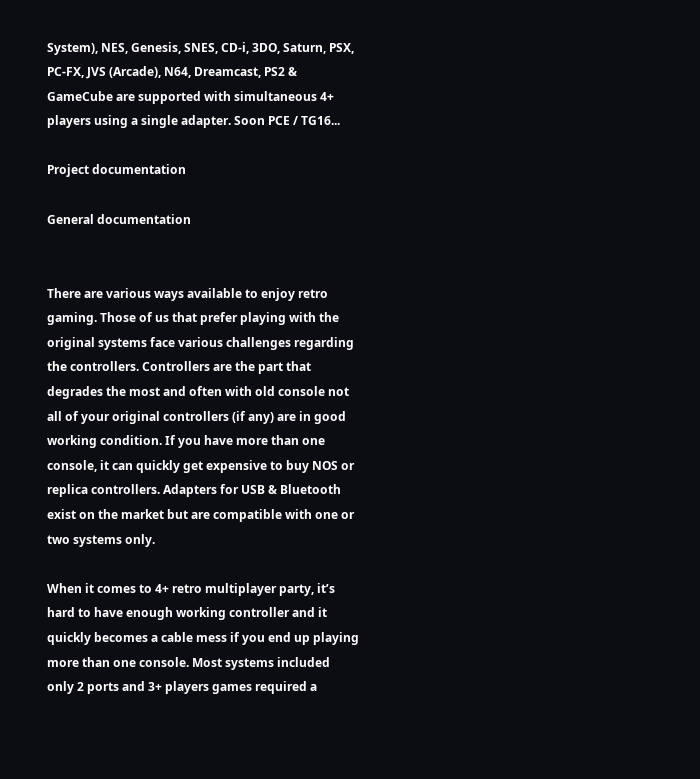System), NES, Genesis, SNES, CD-i, 3DO, Saturn, PSX, PC-FX, JVS (Arcade), N64, Dreamcast, PS2 & GameCube are supported with simultaneous 4+ players using a single adapter. Soon PCE / TG16...

Project documentation

General documentation


There are various ways available to enjoy retro gaming. Those of us that prefer playing with the original systems face various challenges regarding the controllers. Controllers are the part that degrades the most and often with old console not all of your original controllers (if any) are in good working condition. If you have more than one console, it can quickly get expensive to buy NOS or replica controllers. Adapters for USB & Bluetooth exist on the market but are compatible with one or two systems only.

When it comes to 4+ retro multiplayer party, it’s hard to have enough working controller and it quickly becomes a cable mess if you end up playing more than one console. Most systems included only 2 ports and 3+ players games required a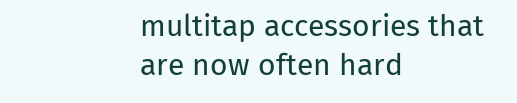multitap accessories that are now often hard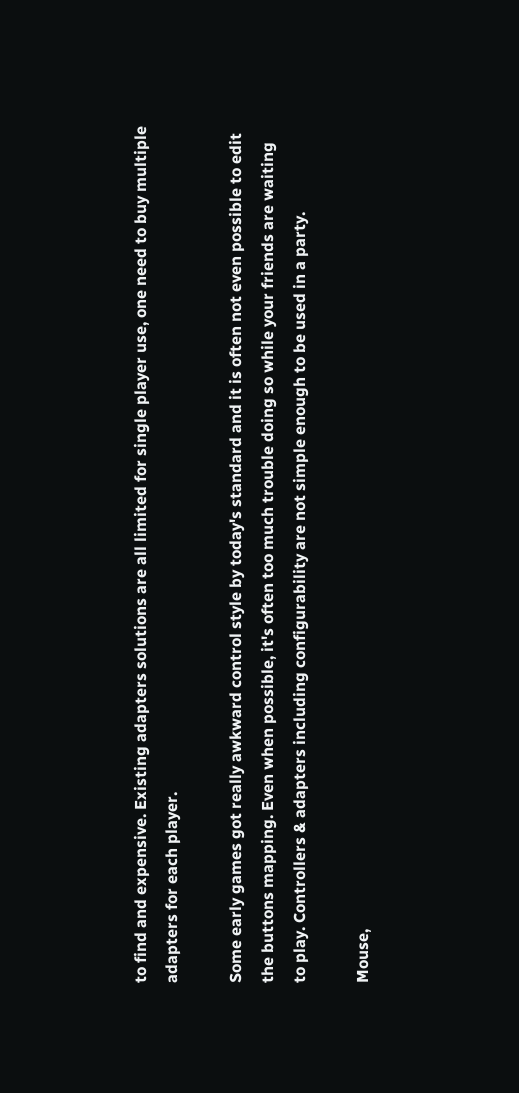to find and expensive. Existing adapters solutions are all limited for single player use, one need to buy multiple adapters for each player.

Some early games got really awkward control style by today's standard and it is often not even possible to edit the buttons mapping. Even when possible, it's often too much trouble doing so while your friends are waiting to play. Controllers & adapters including configurability are not simple enough to be used in a party.

Mouse,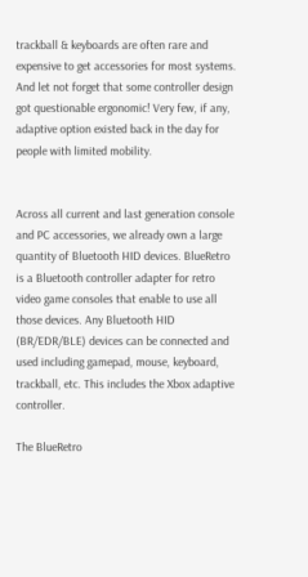trackball & keyboards are often rare and expensive to get accessories for most systems. And let not forget that some controller design got questionable ergonomic! Very few, if any, adaptive option existed back in the day for people with limited mobility.


Across all current and last generation console and PC accessories, we already own a large quantity of Bluetooth HID devices. BlueRetro is a Bluetooth controller adapter for retro video game consoles that enable to use all those devices. Any Bluetooth HID (BR/EDR/BLE) devices can be connected and used including gamepad, mouse, keyboard, trackball, etc. This includes the Xbox adaptive controller.

The BlueRetro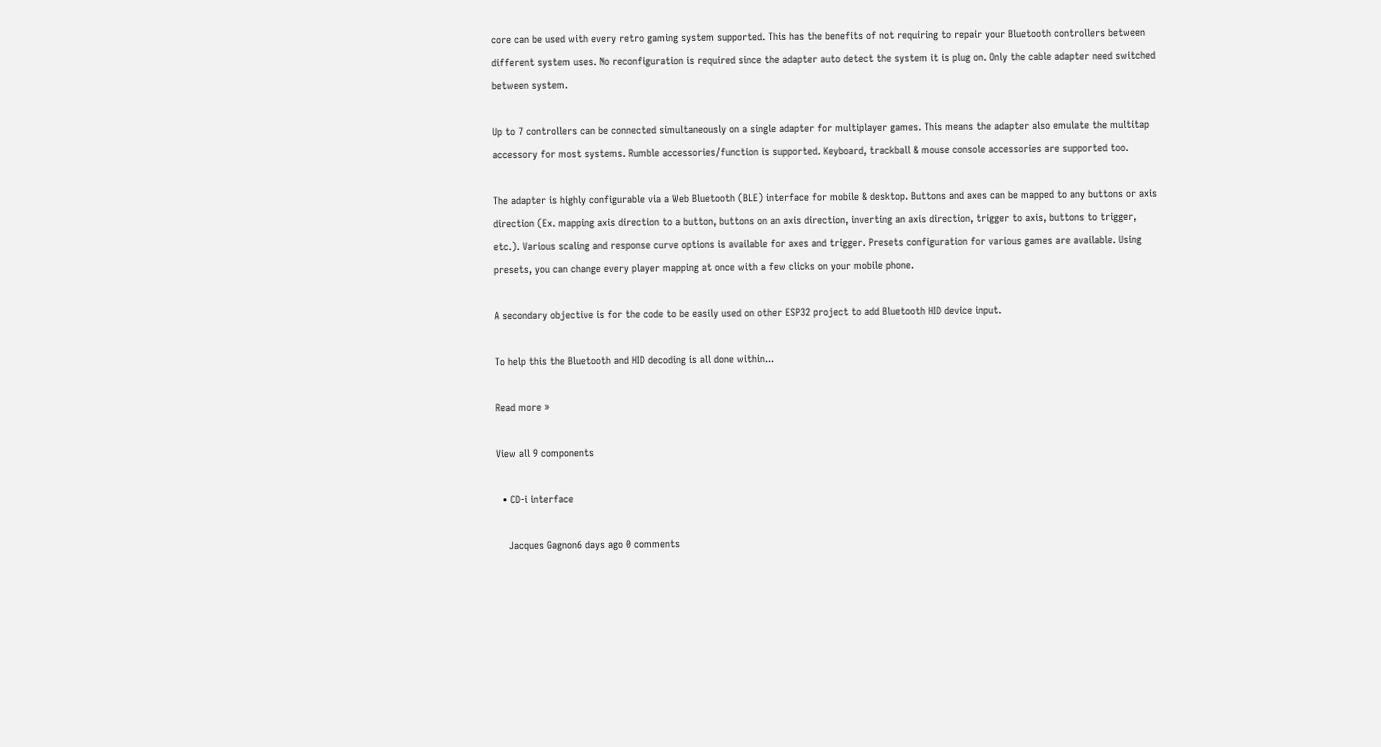core can be used with every retro gaming system supported. This has the benefits of not requiring to repair your Bluetooth controllers between different system uses. No reconfiguration is required since the adapter auto detect the system it is plug on. Only the cable adapter need switched between system.

Up to 7 controllers can be connected simultaneously on a single adapter for multiplayer games. This means the adapter also emulate the multitap accessory for most systems. Rumble accessories/function is supported. Keyboard, trackball & mouse console accessories are supported too.

The adapter is highly configurable via a Web Bluetooth (BLE) interface for mobile & desktop. Buttons and axes can be mapped to any buttons or axis direction (Ex. mapping axis direction to a button, buttons on an axis direction, inverting an axis direction, trigger to axis, buttons to trigger, etc.). Various scaling and response curve options is available for axes and trigger. Presets configuration for various games are available. Using presets, you can change every player mapping at once with a few clicks on your mobile phone.

A secondary objective is for the code to be easily used on other ESP32 project to add Bluetooth HID device input.

To help this the Bluetooth and HID decoding is all done within...

Read more »

View all 9 components

  • CD-i interface

    Jacques Gagnon6 days ago 0 comments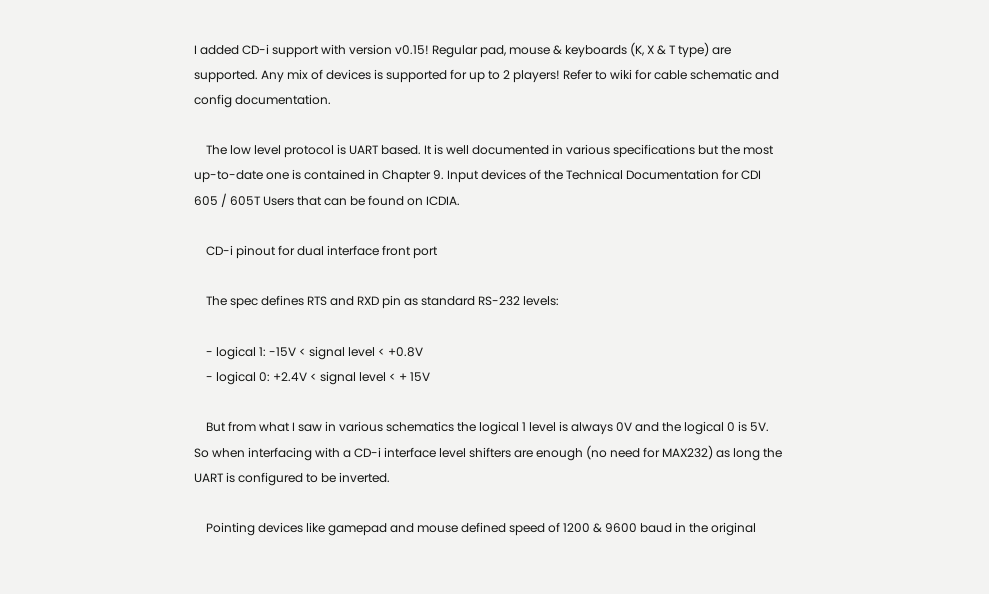I added CD-i support with version v0.15! Regular pad, mouse & keyboards (K, X & T type) are supported. Any mix of devices is supported for up to 2 players! Refer to wiki for cable schematic and config documentation.

    The low level protocol is UART based. It is well documented in various specifications but the most up-to-date one is contained in Chapter 9. Input devices of the Technical Documentation for CDI 605 / 605T Users that can be found on ICDIA.

    CD-i pinout for dual interface front port

    The spec defines RTS and RXD pin as standard RS-232 levels:

    - logical 1: -15V < signal level < +0.8V
    - logical 0: +2.4V < signal level < + 15V

    But from what I saw in various schematics the logical 1 level is always 0V and the logical 0 is 5V. So when interfacing with a CD-i interface level shifters are enough (no need for MAX232) as long the UART is configured to be inverted.

    Pointing devices like gamepad and mouse defined speed of 1200 & 9600 baud in the original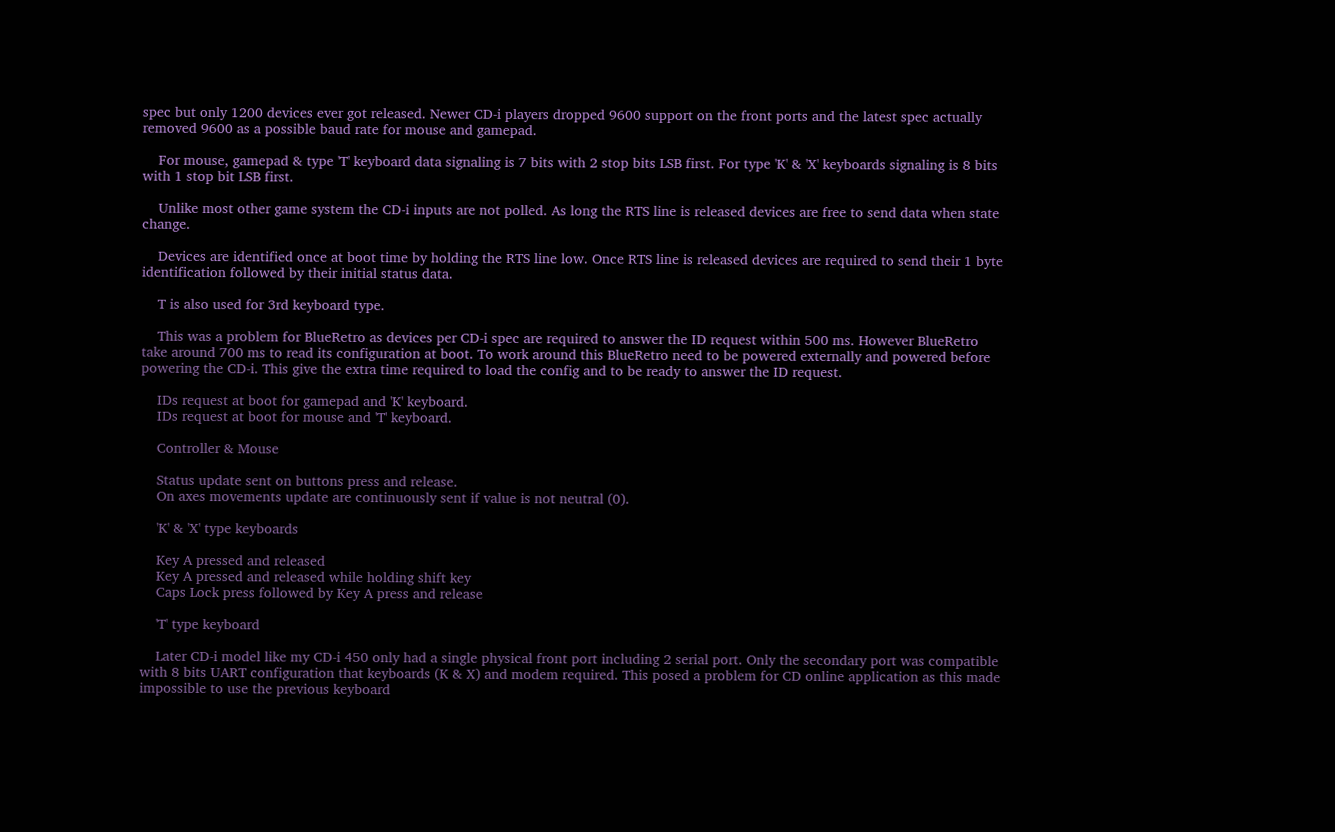spec but only 1200 devices ever got released. Newer CD-i players dropped 9600 support on the front ports and the latest spec actually removed 9600 as a possible baud rate for mouse and gamepad.

    For mouse, gamepad & type 'T' keyboard data signaling is 7 bits with 2 stop bits LSB first. For type 'K' & 'X' keyboards signaling is 8 bits with 1 stop bit LSB first.

    Unlike most other game system the CD-i inputs are not polled. As long the RTS line is released devices are free to send data when state change.

    Devices are identified once at boot time by holding the RTS line low. Once RTS line is released devices are required to send their 1 byte identification followed by their initial status data.

    T is also used for 3rd keyboard type.

    This was a problem for BlueRetro as devices per CD-i spec are required to answer the ID request within 500 ms. However BlueRetro take around 700 ms to read its configuration at boot. To work around this BlueRetro need to be powered externally and powered before powering the CD-i. This give the extra time required to load the config and to be ready to answer the ID request.

    IDs request at boot for gamepad and 'K' keyboard.
    IDs request at boot for mouse and 'T' keyboard.

    Controller & Mouse

    Status update sent on buttons press and release.
    On axes movements update are continuously sent if value is not neutral (0).

    'K' & 'X' type keyboards

    Key A pressed and released
    Key A pressed and released while holding shift key
    Caps Lock press followed by Key A press and release

    'T' type keyboard

    Later CD-i model like my CD-i 450 only had a single physical front port including 2 serial port. Only the secondary port was compatible with 8 bits UART configuration that keyboards (K & X) and modem required. This posed a problem for CD online application as this made impossible to use the previous keyboard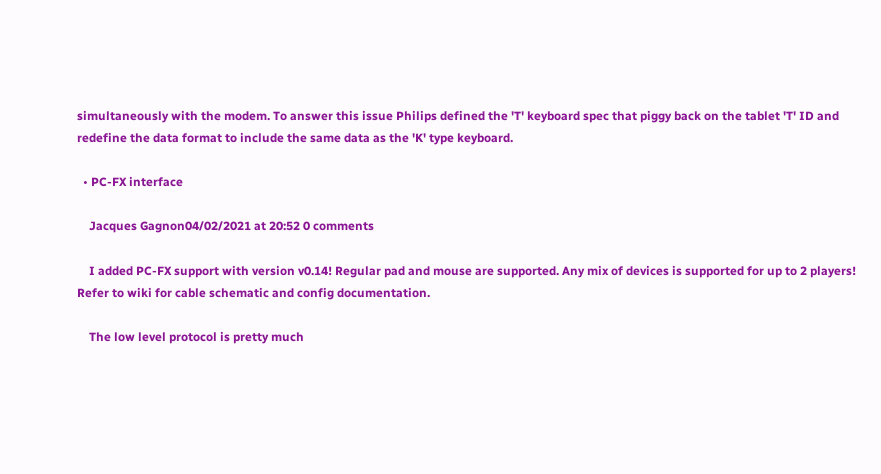simultaneously with the modem. To answer this issue Philips defined the 'T' keyboard spec that piggy back on the tablet 'T' ID and redefine the data format to include the same data as the 'K' type keyboard.

  • PC-FX interface

    Jacques Gagnon04/02/2021 at 20:52 0 comments

    I added PC-FX support with version v0.14! Regular pad and mouse are supported. Any mix of devices is supported for up to 2 players! Refer to wiki for cable schematic and config documentation.

    The low level protocol is pretty much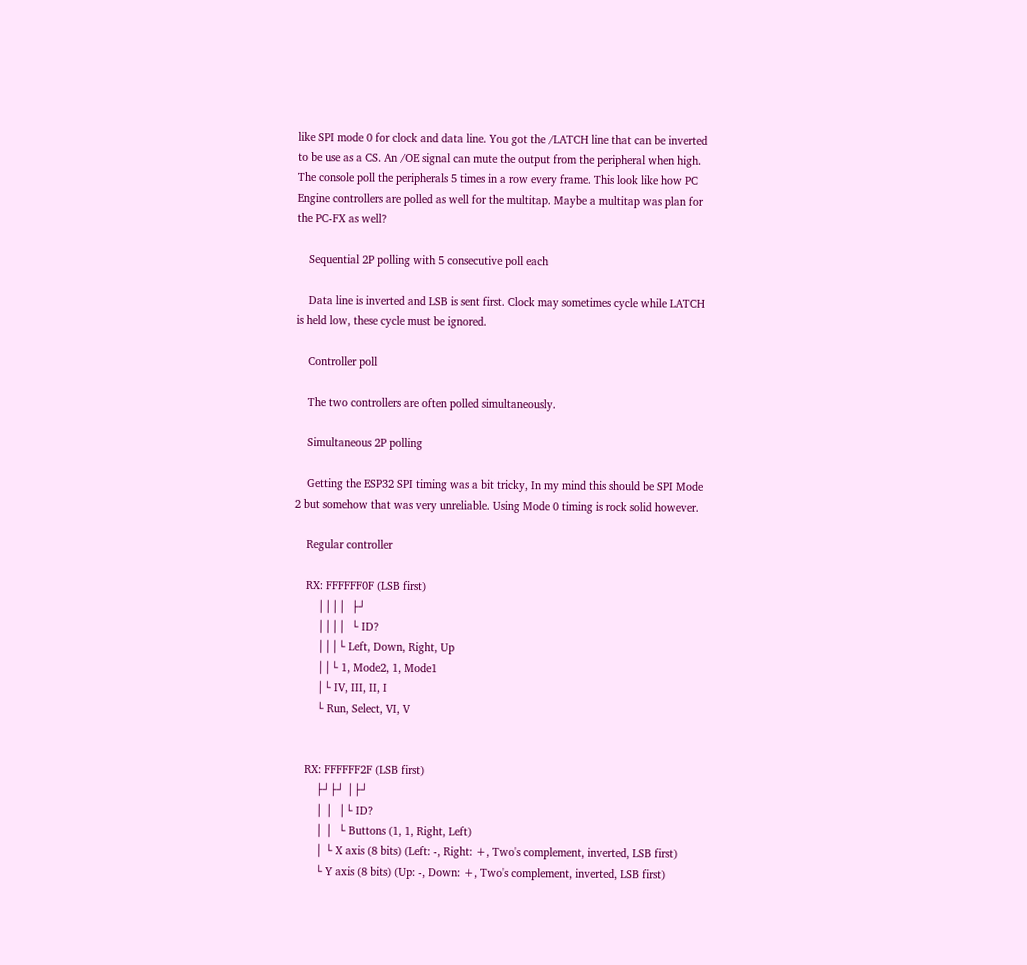like SPI mode 0 for clock and data line. You got the /LATCH line that can be inverted to be use as a CS. An /OE signal can mute the output from the peripheral when high. The console poll the peripherals 5 times in a row every frame. This look like how PC Engine controllers are polled as well for the multitap. Maybe a multitap was plan for the PC-FX as well?

    Sequential 2P polling with 5 consecutive poll each

    Data line is inverted and LSB is sent first. Clock may sometimes cycle while LATCH is held low, these cycle must be ignored.

    Controller poll

    The two controllers are often polled simultaneously.

    Simultaneous 2P polling

    Getting the ESP32 SPI timing was a bit tricky, In my mind this should be SPI Mode 2 but somehow that was very unreliable. Using Mode 0 timing is rock solid however.

    Regular controller

    RX: FFFFFF0F (LSB first)
        ││││  ├┘
        ││││  └ ID?
        │││└ Left, Down, Right, Up
        ││└ 1, Mode2, 1, Mode1
        │└ IV, III, II, I
        └ Run, Select, VI, V


    RX: FFFFFF2F (LSB first)
        ├┘├┘ │├┘
        │ │  │└ ID?
        │ │  └ Buttons (1, 1, Right, Left)
        │ └ X axis (8 bits) (Left: -, Right: +, Two's complement, inverted, LSB first)
        └ Y axis (8 bits) (Up: -, Down: +, Two's complement, inverted, LSB first)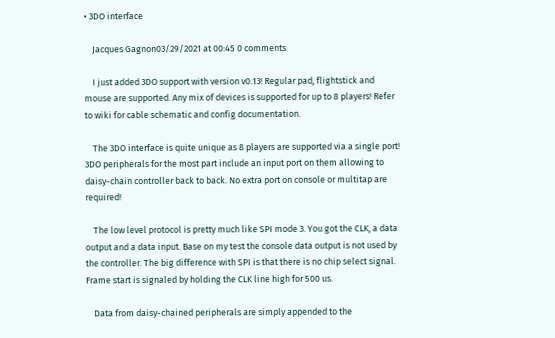• 3DO interface

    Jacques Gagnon03/29/2021 at 00:45 0 comments

    I just added 3DO support with version v0.13! Regular pad, flightstick and mouse are supported. Any mix of devices is supported for up to 8 players! Refer to wiki for cable schematic and config documentation.

    The 3DO interface is quite unique as 8 players are supported via a single port! 3DO peripherals for the most part include an input port on them allowing to daisy-chain controller back to back. No extra port on console or multitap are required!

    The low level protocol is pretty much like SPI mode 3. You got the CLK, a data output and a data input. Base on my test the console data output is not used by the controller. The big difference with SPI is that there is no chip select signal. Frame start is signaled by holding the CLK line high for 500 us.

    Data from daisy-chained peripherals are simply appended to the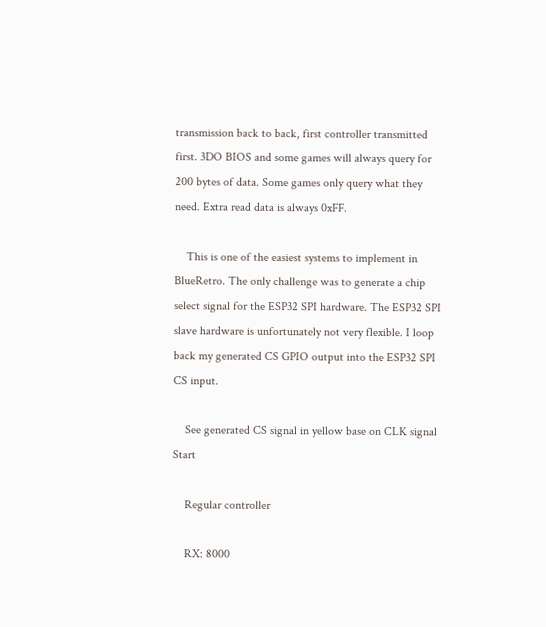transmission back to back, first controller transmitted first. 3DO BIOS and some games will always query for 200 bytes of data. Some games only query what they need. Extra read data is always 0xFF.

    This is one of the easiest systems to implement in BlueRetro. The only challenge was to generate a chip select signal for the ESP32 SPI hardware. The ESP32 SPI slave hardware is unfortunately not very flexible. I loop back my generated CS GPIO output into the ESP32 SPI CS input.

    See generated CS signal in yellow base on CLK signal Start

    Regular controller

    RX: 8000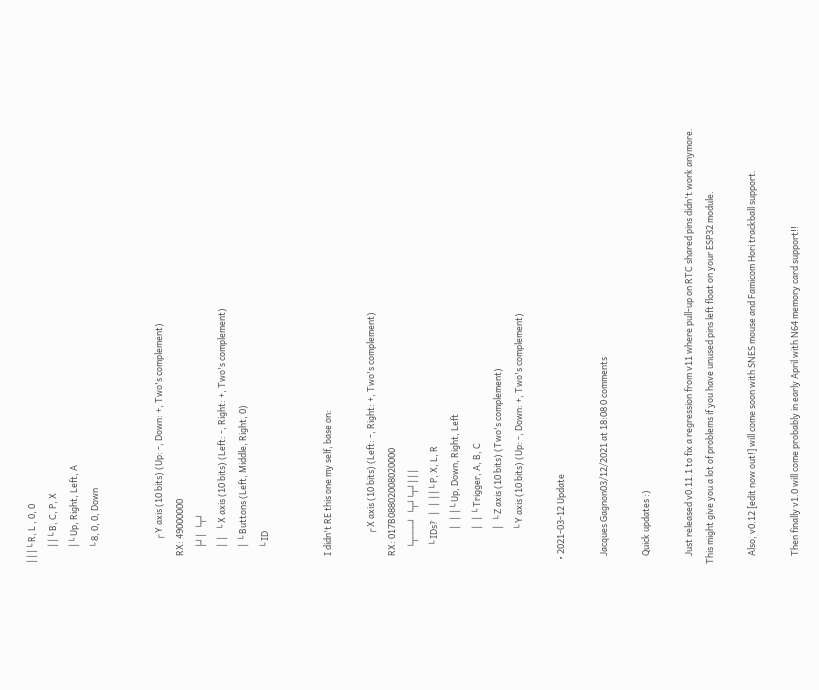│││└ R, L , 0, 0
        ││└ B, C, P, X
        │└ Up, Right, Left, A
        └ 8, 0, 0, Down


            ┌ Y axis (10 bits) (Up: -, Down: +, Two's complement)
    RX: 49000000
        ├┘│  └┬┘
        │ │   └ X axis (10 bits) (Left: -, Right: +, Two's complement)
        │ └ Buttons (Left, Middle, Right, 0)
        └ ID


    I didn't RE this one my self, base on:

               ┌ X axis (10 bits) (Left: -, Right: +, Two's complement)
    RX: 017B08802008020000
        └┬───┘  └┬┘└┬┘│││
         └ IDs?  │  │ ││└ P, X, L, R
                 │  │ │└ Up, Down, Right, Left
                 │  │ └ Trigger, A, B, C
                 │  └ Z axis (10 bits) (Two's complement)
                 └ Y axis (10 bits) (Up: -, Down: +, Two's complement)

  • 2021-03-12 Update

    Jacques Gagnon03/12/2021 at 18:08 0 comments

    Quick updates :)

    Just released v0.11.1 to fix a regression from v11 where pull-up on RTC shared pins didn't work anymore. This might give you a lot of problems if you have unused pins left float on your ESP32 module.

    Also, v0.12 [edit now out!] will come soon with SNES mouse and Famicom Hori trackball support.

    Then finally v1.0 will come probably in early April with N64 memory card support!!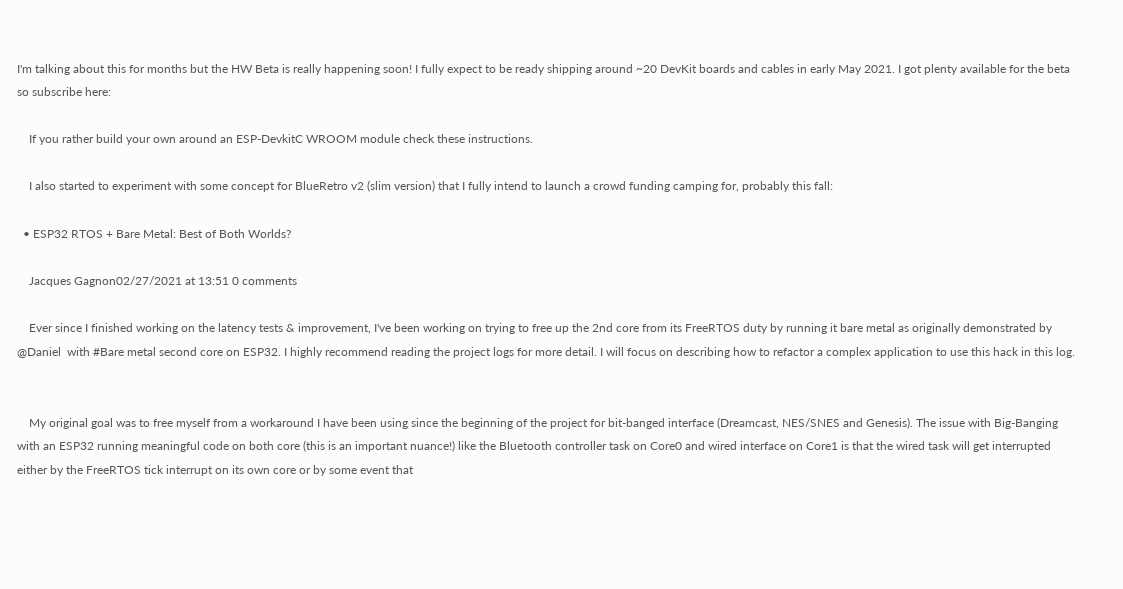I'm talking about this for months but the HW Beta is really happening soon! I fully expect to be ready shipping around ~20 DevKit boards and cables in early May 2021. I got plenty available for the beta so subscribe here:

    If you rather build your own around an ESP-DevkitC WROOM module check these instructions.

    I also started to experiment with some concept for BlueRetro v2 (slim version) that I fully intend to launch a crowd funding camping for, probably this fall:

  • ESP32 RTOS + Bare Metal: Best of Both Worlds?

    Jacques Gagnon02/27/2021 at 13:51 0 comments

    Ever since I finished working on the latency tests & improvement, I've been working on trying to free up the 2nd core from its FreeRTOS duty by running it bare metal as originally demonstrated by @Daniel  with #Bare metal second core on ESP32. I highly recommend reading the project logs for more detail. I will focus on describing how to refactor a complex application to use this hack in this log.


    My original goal was to free myself from a workaround I have been using since the beginning of the project for bit-banged interface (Dreamcast, NES/SNES and Genesis). The issue with Big-Banging with an ESP32 running meaningful code on both core (this is an important nuance!) like the Bluetooth controller task on Core0 and wired interface on Core1 is that the wired task will get interrupted either by the FreeRTOS tick interrupt on its own core or by some event that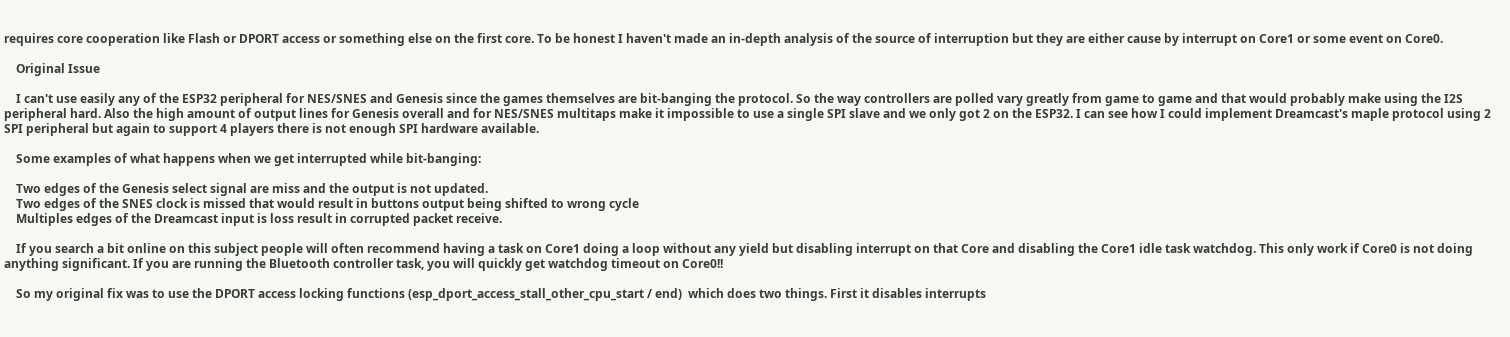requires core cooperation like Flash or DPORT access or something else on the first core. To be honest I haven't made an in-depth analysis of the source of interruption but they are either cause by interrupt on Core1 or some event on Core0.

    Original Issue

    I can't use easily any of the ESP32 peripheral for NES/SNES and Genesis since the games themselves are bit-banging the protocol. So the way controllers are polled vary greatly from game to game and that would probably make using the I2S peripheral hard. Also the high amount of output lines for Genesis overall and for NES/SNES multitaps make it impossible to use a single SPI slave and we only got 2 on the ESP32. I can see how I could implement Dreamcast's maple protocol using 2 SPI peripheral but again to support 4 players there is not enough SPI hardware available.

    Some examples of what happens when we get interrupted while bit-banging:

    Two edges of the Genesis select signal are miss and the output is not updated.
    Two edges of the SNES clock is missed that would result in buttons output being shifted to wrong cycle
    Multiples edges of the Dreamcast input is loss result in corrupted packet receive.

    If you search a bit online on this subject people will often recommend having a task on Core1 doing a loop without any yield but disabling interrupt on that Core and disabling the Core1 idle task watchdog. This only work if Core0 is not doing anything significant. If you are running the Bluetooth controller task, you will quickly get watchdog timeout on Core0!!

    So my original fix was to use the DPORT access locking functions (esp_dport_access_stall_other_cpu_start / end)  which does two things. First it disables interrupts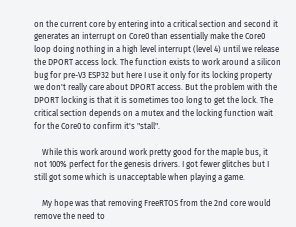on the current core by entering into a critical section and second it generates an interrupt on Core0 than essentially make the Core0 loop doing nothing in a high level interrupt (level 4) until we release the DPORT access lock. The function exists to work around a silicon bug for pre-V3 ESP32 but here I use it only for its locking property we don't really care about DPORT access. But the problem with the DPORT locking is that it is sometimes too long to get the lock. The critical section depends on a mutex and the locking function wait for the Core0 to confirm it's "stall".

    While this work around work pretty good for the maple bus, it not 100% perfect for the genesis drivers. I got fewer glitches but I still got some which is unacceptable when playing a game.

    My hope was that removing FreeRTOS from the 2nd core would remove the need to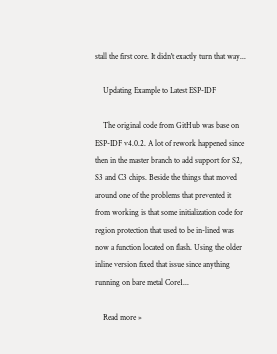stall the first core. It didn't exactly turn that way...

    Updating Example to Latest ESP-IDF

    The original code from GitHub was base on ESP-IDF v4.0.2. A lot of rework happened since then in the master branch to add support for S2, S3 and C3 chips. Beside the things that moved around one of the problems that prevented it from working is that some initialization code for region protection that used to be in-lined was now a function located on flash. Using the older inline version fixed that issue since anything running on bare metal Core1...

    Read more »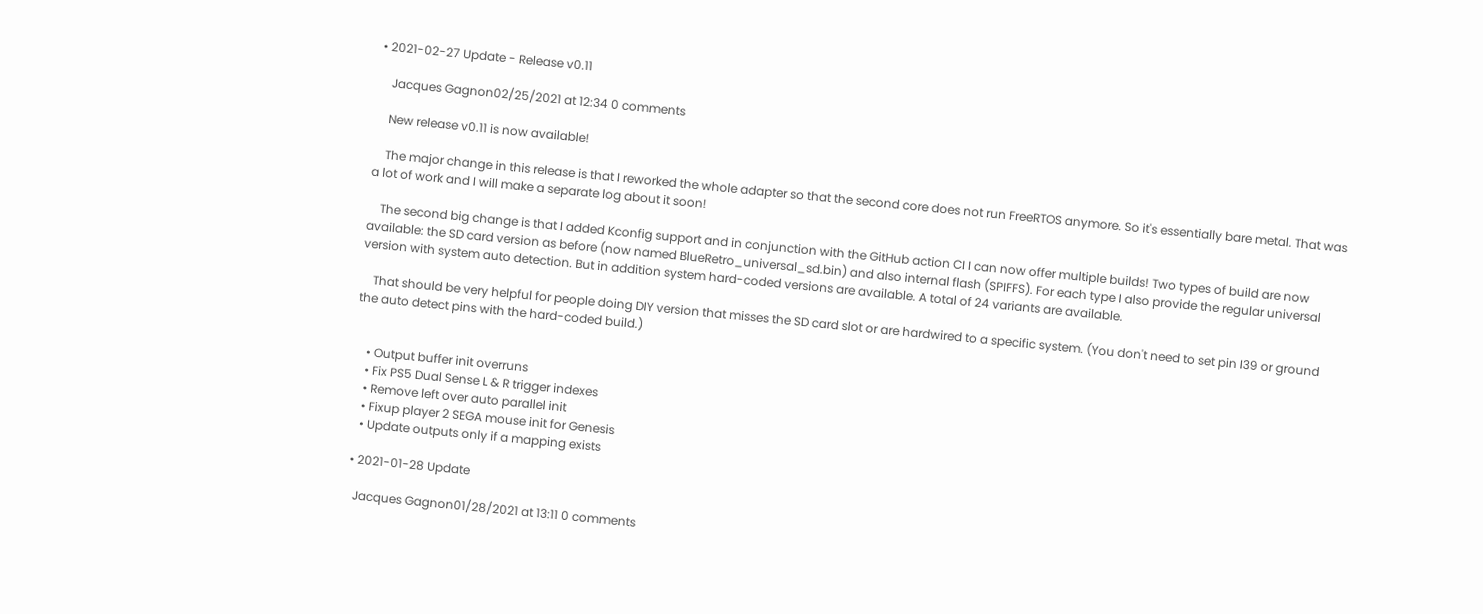• 2021-02-27 Update - Release v0.11

    Jacques Gagnon02/25/2021 at 12:34 0 comments

    New release v0.11 is now available!

    The major change in this release is that I reworked the whole adapter so that the second core does not run FreeRTOS anymore. So it's essentially bare metal. That was a lot of work and I will make a separate log about it soon!

    The second big change is that I added Kconfig support and in conjunction with the GitHub action CI I can now offer multiple builds! Two types of build are now available: the SD card version as before (now named BlueRetro_universal_sd.bin) and also internal flash (SPIFFS). For each type I also provide the regular universal version with system auto detection. But in addition system hard-coded versions are available. A total of 24 variants are available.

    That should be very helpful for people doing DIY version that misses the SD card slot or are hardwired to a specific system. (You don't need to set pin I39 or ground the auto detect pins with the hard-coded build.)


    • Output buffer init overruns
    • Fix PS5 Dual Sense L & R trigger indexes
    • Remove left over auto parallel init
    • Fixup player 2 SEGA mouse init for Genesis
    • Update outputs only if a mapping exists

  • 2021-01-28 Update

    Jacques Gagnon01/28/2021 at 13:11 0 comments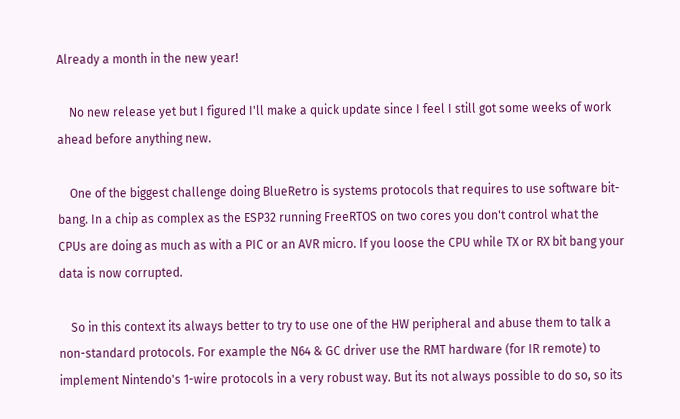Already a month in the new year!

    No new release yet but I figured I'll make a quick update since I feel I still got some weeks of work ahead before anything new.

    One of the biggest challenge doing BlueRetro is systems protocols that requires to use software bit-bang. In a chip as complex as the ESP32 running FreeRTOS on two cores you don't control what the CPUs are doing as much as with a PIC or an AVR micro. If you loose the CPU while TX or RX bit bang your data is now corrupted.

    So in this context its always better to try to use one of the HW peripheral and abuse them to talk a non-standard protocols. For example the N64 & GC driver use the RMT hardware (for IR remote) to implement Nintendo's 1-wire protocols in a very robust way. But its not always possible to do so, so its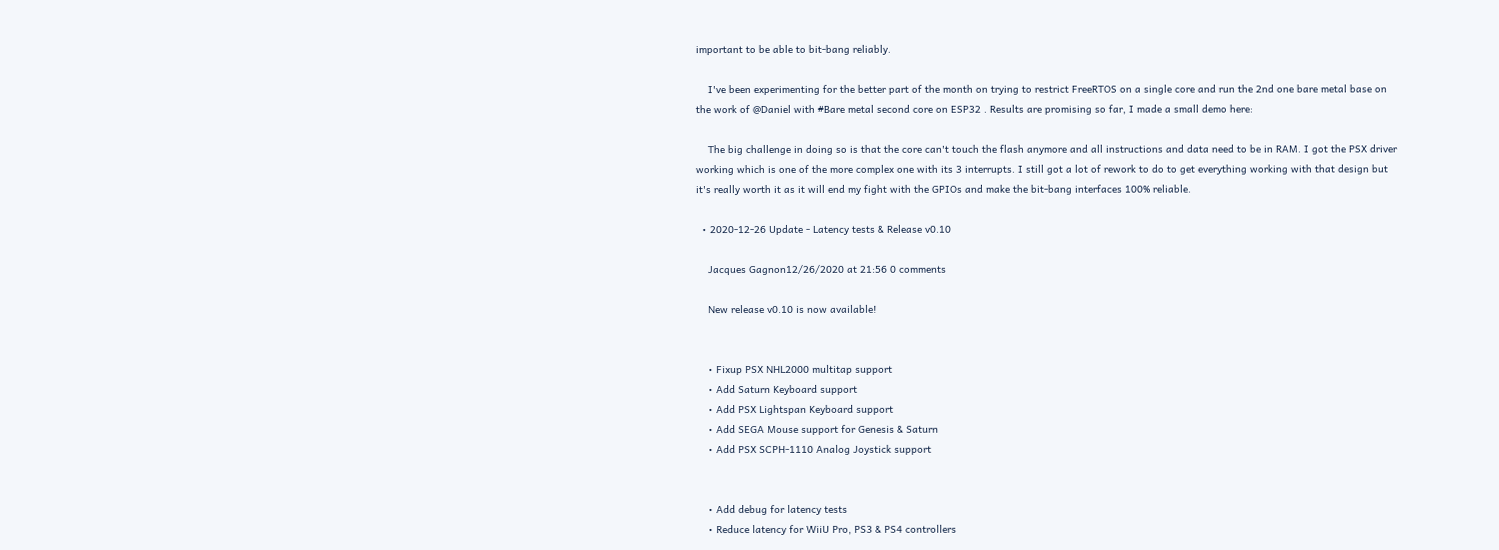important to be able to bit-bang reliably.

    I've been experimenting for the better part of the month on trying to restrict FreeRTOS on a single core and run the 2nd one bare metal base on the work of @Daniel with #Bare metal second core on ESP32 . Results are promising so far, I made a small demo here:

    The big challenge in doing so is that the core can't touch the flash anymore and all instructions and data need to be in RAM. I got the PSX driver working which is one of the more complex one with its 3 interrupts. I still got a lot of rework to do to get everything working with that design but it's really worth it as it will end my fight with the GPIOs and make the bit-bang interfaces 100% reliable.

  • 2020-12-26 Update - Latency tests & Release v0.10

    Jacques Gagnon12/26/2020 at 21:56 0 comments

    New release v0.10 is now available!


    • Fixup PSX NHL2000 multitap support
    • Add Saturn Keyboard support
    • Add PSX Lightspan Keyboard support
    • Add SEGA Mouse support for Genesis & Saturn
    • Add PSX SCPH-1110 Analog Joystick support


    • Add debug for latency tests
    • Reduce latency for WiiU Pro, PS3 & PS4 controllers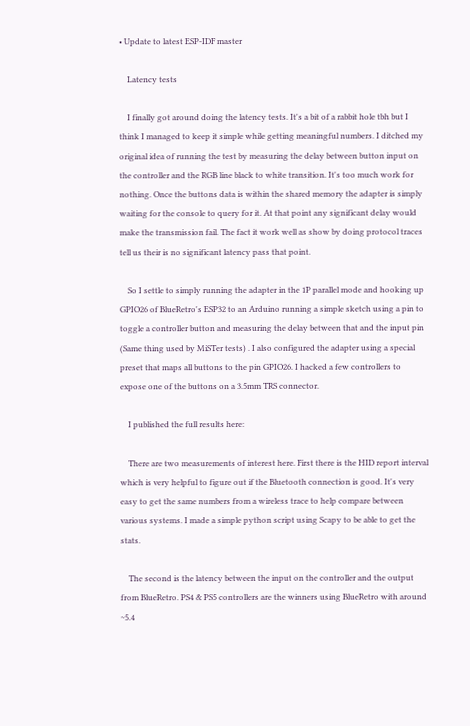• Update to latest ESP-IDF master

    Latency tests

    I finally got around doing the latency tests. It's a bit of a rabbit hole tbh but I think I managed to keep it simple while getting meaningful numbers. I ditched my original idea of running the test by measuring the delay between button input on the controller and the RGB line black to white transition. It's too much work for nothing. Once the buttons data is within the shared memory the adapter is simply waiting for the console to query for it. At that point any significant delay would make the transmission fail. The fact it work well as show by doing protocol traces tell us their is no significant latency pass that point.

    So I settle to simply running the adapter in the 1P parallel mode and hooking up GPIO26 of BlueRetro's ESP32 to an Arduino running a simple sketch using a pin to toggle a controller button and measuring the delay between that and the input pin (Same thing used by MiSTer tests) . I also configured the adapter using a special preset that maps all buttons to the pin GPIO26. I hacked a few controllers to expose one of the buttons on a 3.5mm TRS connector.

    I published the full results here:

    There are two measurements of interest here. First there is the HID report interval which is very helpful to figure out if the Bluetooth connection is good. It's very easy to get the same numbers from a wireless trace to help compare between various systems. I made a simple python script using Scapy to be able to get the stats.

    The second is the latency between the input on the controller and the output from BlueRetro. PS4 & PS5 controllers are the winners using BlueRetro with around ~5.4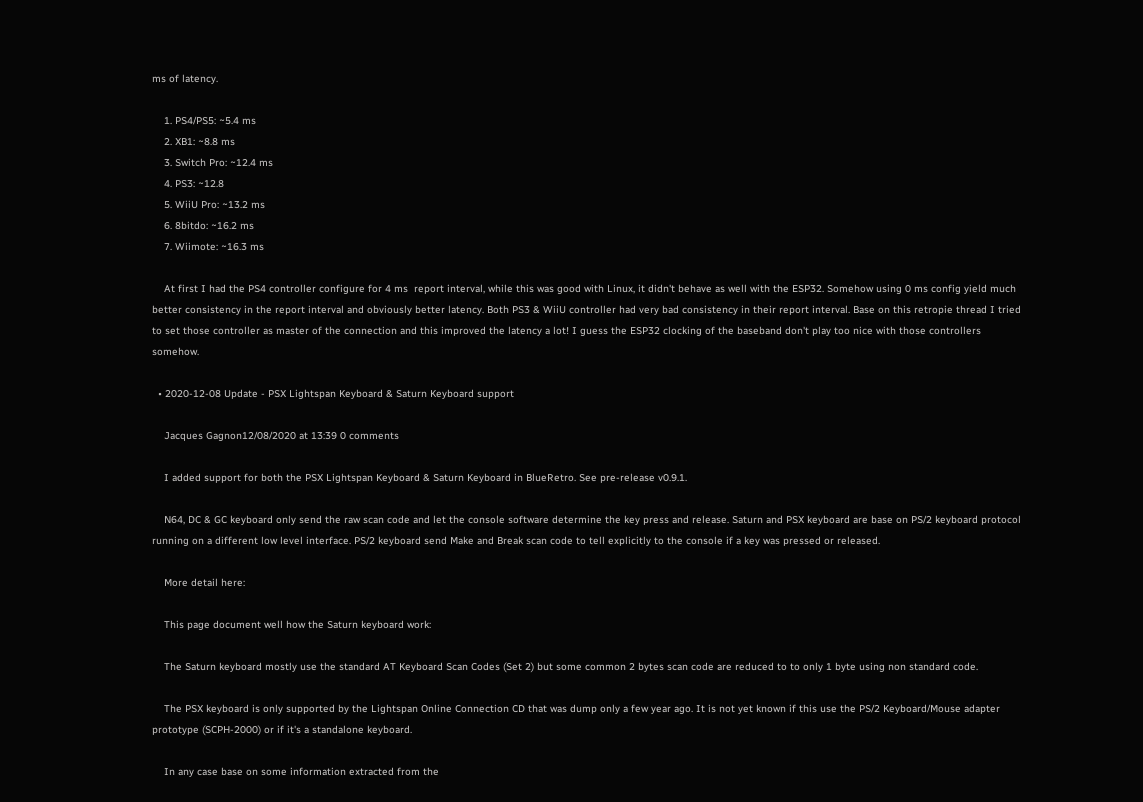ms of latency.

    1. PS4/PS5: ~5.4 ms
    2. XB1: ~8.8 ms
    3. Switch Pro: ~12.4 ms
    4. PS3: ~12.8
    5. WiiU Pro: ~13.2 ms
    6. 8bitdo: ~16.2 ms
    7. Wiimote: ~16.3 ms

    At first I had the PS4 controller configure for 4 ms  report interval, while this was good with Linux, it didn't behave as well with the ESP32. Somehow using 0 ms config yield much better consistency in the report interval and obviously better latency. Both PS3 & WiiU controller had very bad consistency in their report interval. Base on this retropie thread I tried to set those controller as master of the connection and this improved the latency a lot! I guess the ESP32 clocking of the baseband don't play too nice with those controllers somehow.

  • 2020-12-08 Update - PSX Lightspan Keyboard & Saturn Keyboard support

    Jacques Gagnon12/08/2020 at 13:39 0 comments

    I added support for both the PSX Lightspan Keyboard & Saturn Keyboard in BlueRetro. See pre-release v0.9.1.

    N64, DC & GC keyboard only send the raw scan code and let the console software determine the key press and release. Saturn and PSX keyboard are base on PS/2 keyboard protocol running on a different low level interface. PS/2 keyboard send Make and Break scan code to tell explicitly to the console if a key was pressed or released.

    More detail here:

    This page document well how the Saturn keyboard work:

    The Saturn keyboard mostly use the standard AT Keyboard Scan Codes (Set 2) but some common 2 bytes scan code are reduced to to only 1 byte using non standard code.

    The PSX keyboard is only supported by the Lightspan Online Connection CD that was dump only a few year ago. It is not yet known if this use the PS/2 Keyboard/Mouse adapter prototype (SCPH-2000) or if it's a standalone keyboard.

    In any case base on some information extracted from the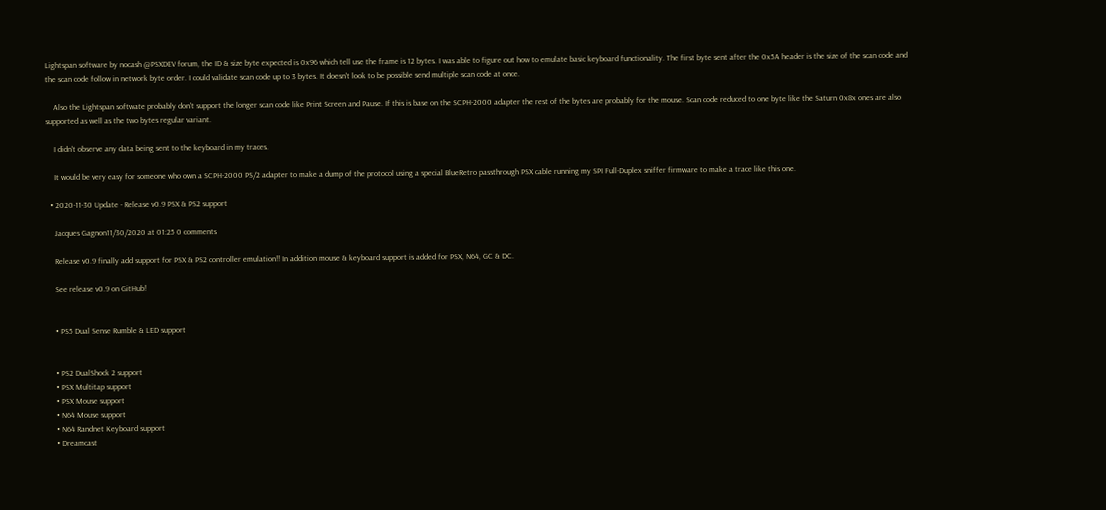Lightspan software by nocash @PSXDEV forum, the ID & size byte expected is 0x96 which tell use the frame is 12 bytes. I was able to figure out how to emulate basic keyboard functionality. The first byte sent after the 0x5A header is the size of the scan code and the scan code follow in network byte order. I could validate scan code up to 3 bytes. It doesn't look to be possible send multiple scan code at once.

    Also the Lightspan softwate probably don't support the longer scan code like Print Screen and Pause. If this is base on the SCPH-2000 adapter the rest of the bytes are probably for the mouse. Scan code reduced to one byte like the Saturn 0x8x ones are also supported as well as the two bytes regular variant.

    I didn't observe any data being sent to the keyboard in my traces.

    It would be very easy for someone who own a SCPH-2000 PS/2 adapter to make a dump of the protocol using a special BlueRetro passthrough PSX cable running my SPI Full-Duplex sniffer firmware to make a trace like this one.

  • 2020-11-30 Update - Release v0.9 PSX & PS2 support

    Jacques Gagnon11/30/2020 at 01:25 0 comments

    Release v0.9 finally add support for PSX & PS2 controller emulation!! In addition mouse & keyboard support is added for PSX, N64, GC & DC.

    See release v0.9 on GitHub!


    • PS5 Dual Sense Rumble & LED support


    • PS2 DualShock 2 support
    • PSX Multitap support
    • PSX Mouse support
    • N64 Mouse support
    • N64 Randnet Keyboard support
    • Dreamcast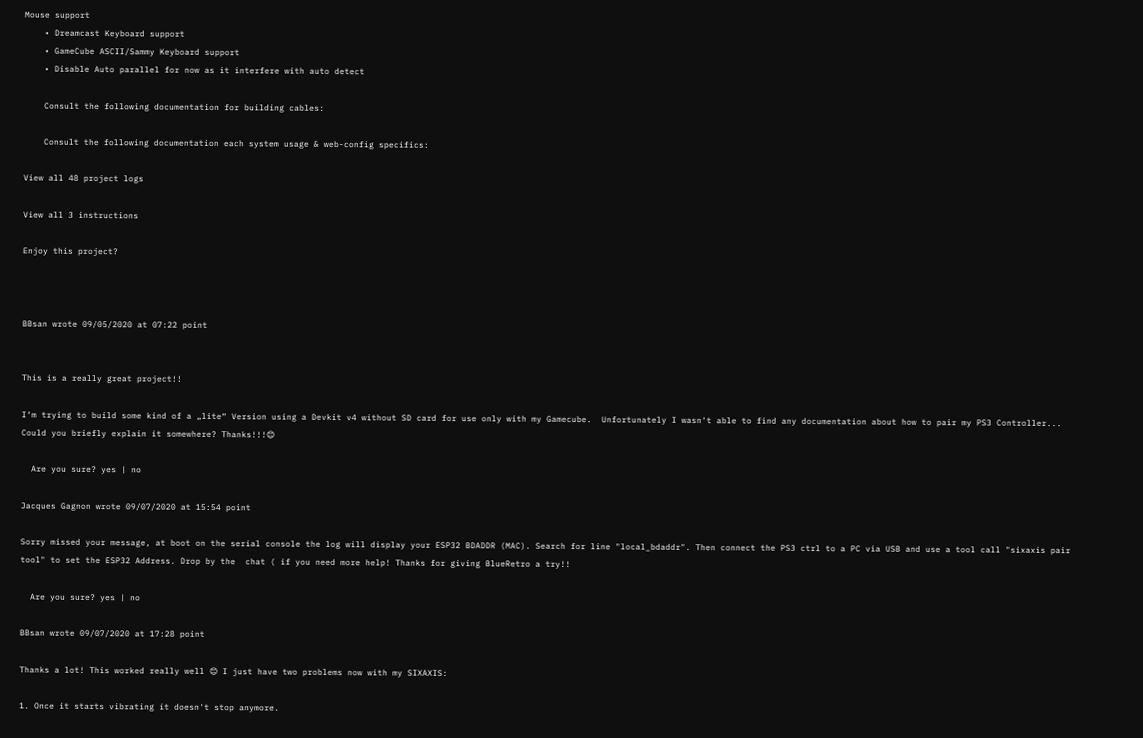Mouse support
    • Dreamcast Keyboard support
    • GameCube ASCII/Sammy Keyboard support
    • Disable Auto parallel for now as it interfere with auto detect

    Consult the following documentation for building cables:

    Consult the following documentation each system usage & web-config specifics:

View all 48 project logs

View all 3 instructions

Enjoy this project?



BBsan wrote 09/05/2020 at 07:22 point


This is a really great project!!

I‘m trying to build some kind of a „lite“ Version using a Devkit v4 without SD card for use only with my Gamecube.  Unfortunately I wasn‘t able to find any documentation about how to pair my PS3 Controller... Could you briefly explain it somewhere? Thanks!!!😊

  Are you sure? yes | no

Jacques Gagnon wrote 09/07/2020 at 15:54 point

Sorry missed your message, at boot on the serial console the log will display your ESP32 BDADDR (MAC). Search for line "local_bdaddr". Then connect the PS3 ctrl to a PC via USB and use a tool call "sixaxis pair tool" to set the ESP32 Address. Drop by the  chat ( if you need more help! Thanks for giving BlueRetro a try!!

  Are you sure? yes | no

BBsan wrote 09/07/2020 at 17:28 point

Thanks a lot! This worked really well 😊 I just have two problems now with my SIXAXIS:

1. Once it starts vibrating it doesn't stop anymore.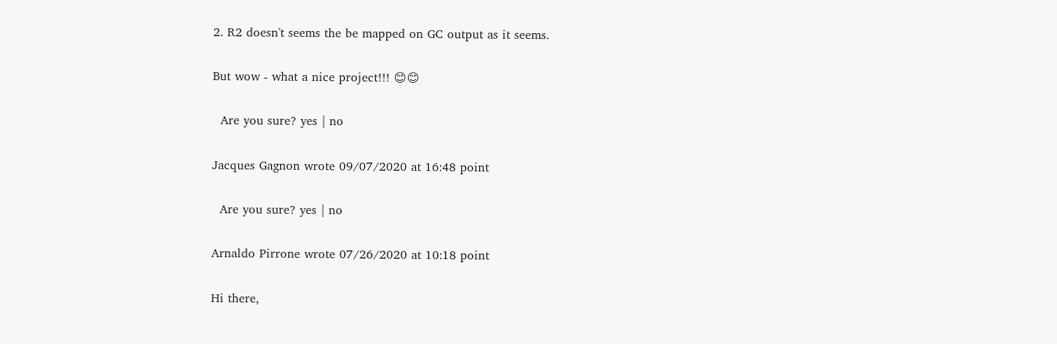2. R2 doesn't seems the be mapped on GC output as it seems.

But wow - what a nice project!!! 😊😊

  Are you sure? yes | no

Jacques Gagnon wrote 09/07/2020 at 16:48 point

  Are you sure? yes | no

Arnaldo Pirrone wrote 07/26/2020 at 10:18 point

Hi there,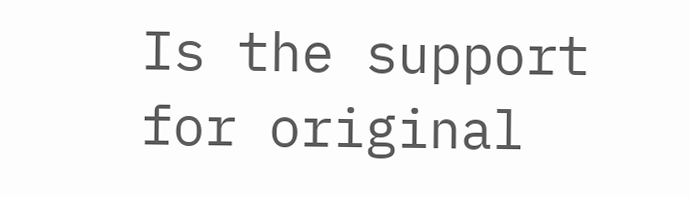Is the support for original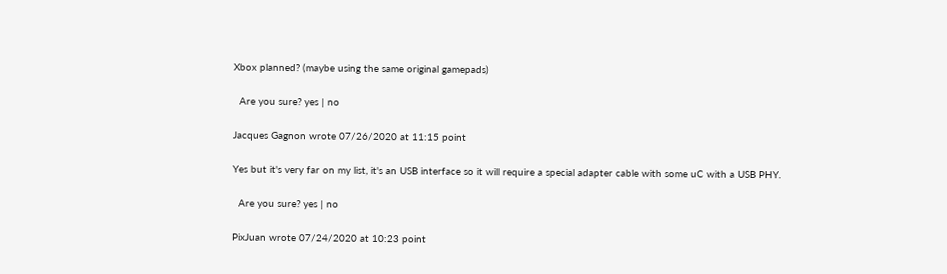Xbox planned? (maybe using the same original gamepads)

  Are you sure? yes | no

Jacques Gagnon wrote 07/26/2020 at 11:15 point

Yes but it's very far on my list, it's an USB interface so it will require a special adapter cable with some uC with a USB PHY.

  Are you sure? yes | no

PixJuan wrote 07/24/2020 at 10:23 point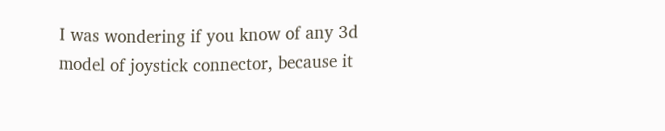I was wondering if you know of any 3d model of joystick connector, because it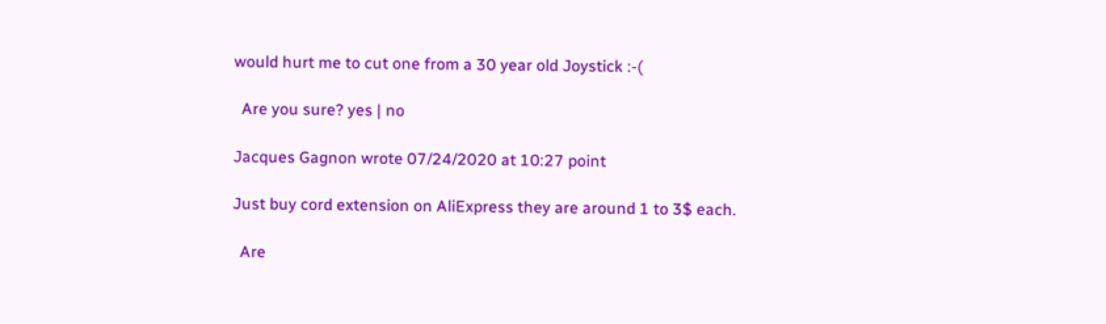would hurt me to cut one from a 30 year old Joystick :-(

  Are you sure? yes | no

Jacques Gagnon wrote 07/24/2020 at 10:27 point

Just buy cord extension on AliExpress they are around 1 to 3$ each.

  Are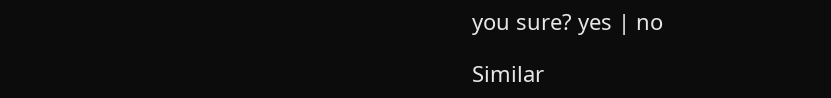you sure? yes | no

Similar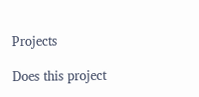Projects

Does this project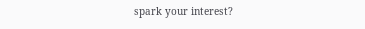spark your interest?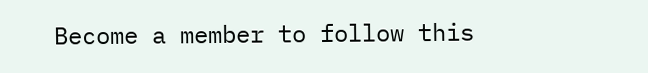Become a member to follow this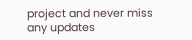project and never miss any updates